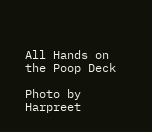All Hands on the Poop Deck

Photo by Harpreet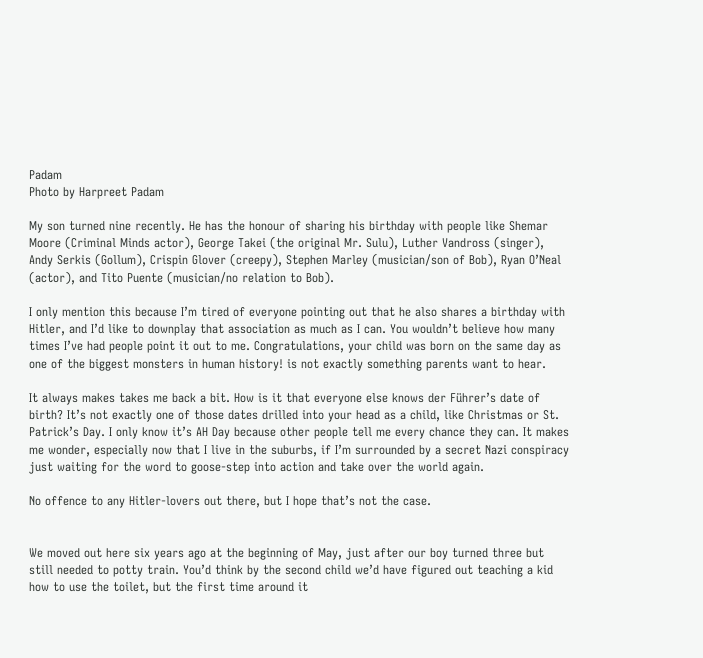Padam
Photo by Harpreet Padam

My son turned nine recently. He has the honour of sharing his birthday with people like Shemar Moore (Criminal Minds actor), George Takei (the original Mr. Sulu), Luther Vandross (singer), Andy Serkis (Gollum), Crispin Glover (creepy), Stephen Marley (musician/son of Bob), Ryan O’Neal (actor), and Tito Puente (musician/no relation to Bob).

I only mention this because I’m tired of everyone pointing out that he also shares a birthday with Hitler, and I’d like to downplay that association as much as I can. You wouldn’t believe how many times I’ve had people point it out to me. Congratulations, your child was born on the same day as one of the biggest monsters in human history! is not exactly something parents want to hear.

It always makes takes me back a bit. How is it that everyone else knows der Führer’s date of birth? It’s not exactly one of those dates drilled into your head as a child, like Christmas or St. Patrick’s Day. I only know it’s AH Day because other people tell me every chance they can. It makes me wonder, especially now that I live in the suburbs, if I’m surrounded by a secret Nazi conspiracy just waiting for the word to goose-step into action and take over the world again.

No offence to any Hitler-lovers out there, but I hope that’s not the case.


We moved out here six years ago at the beginning of May, just after our boy turned three but still needed to potty train. You’d think by the second child we’d have figured out teaching a kid how to use the toilet, but the first time around it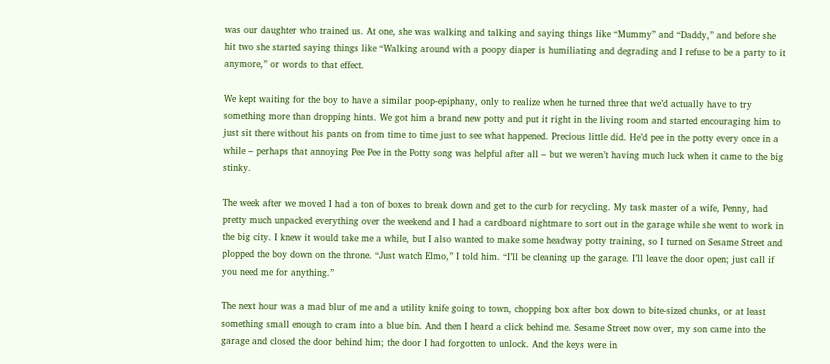was our daughter who trained us. At one, she was walking and talking and saying things like “Mummy” and “Daddy,” and before she hit two she started saying things like “Walking around with a poopy diaper is humiliating and degrading and I refuse to be a party to it anymore,” or words to that effect.

We kept waiting for the boy to have a similar poop-epiphany, only to realize when he turned three that we’d actually have to try something more than dropping hints. We got him a brand new potty and put it right in the living room and started encouraging him to just sit there without his pants on from time to time just to see what happened. Precious little did. He’d pee in the potty every once in a while – perhaps that annoying Pee Pee in the Potty song was helpful after all – but we weren’t having much luck when it came to the big stinky.

The week after we moved I had a ton of boxes to break down and get to the curb for recycling. My task master of a wife, Penny, had pretty much unpacked everything over the weekend and I had a cardboard nightmare to sort out in the garage while she went to work in the big city. I knew it would take me a while, but I also wanted to make some headway potty training, so I turned on Sesame Street and plopped the boy down on the throne. “Just watch Elmo,” I told him. “I’ll be cleaning up the garage. I’ll leave the door open; just call if you need me for anything.”

The next hour was a mad blur of me and a utility knife going to town, chopping box after box down to bite-sized chunks, or at least something small enough to cram into a blue bin. And then I heard a click behind me. Sesame Street now over, my son came into the garage and closed the door behind him; the door I had forgotten to unlock. And the keys were in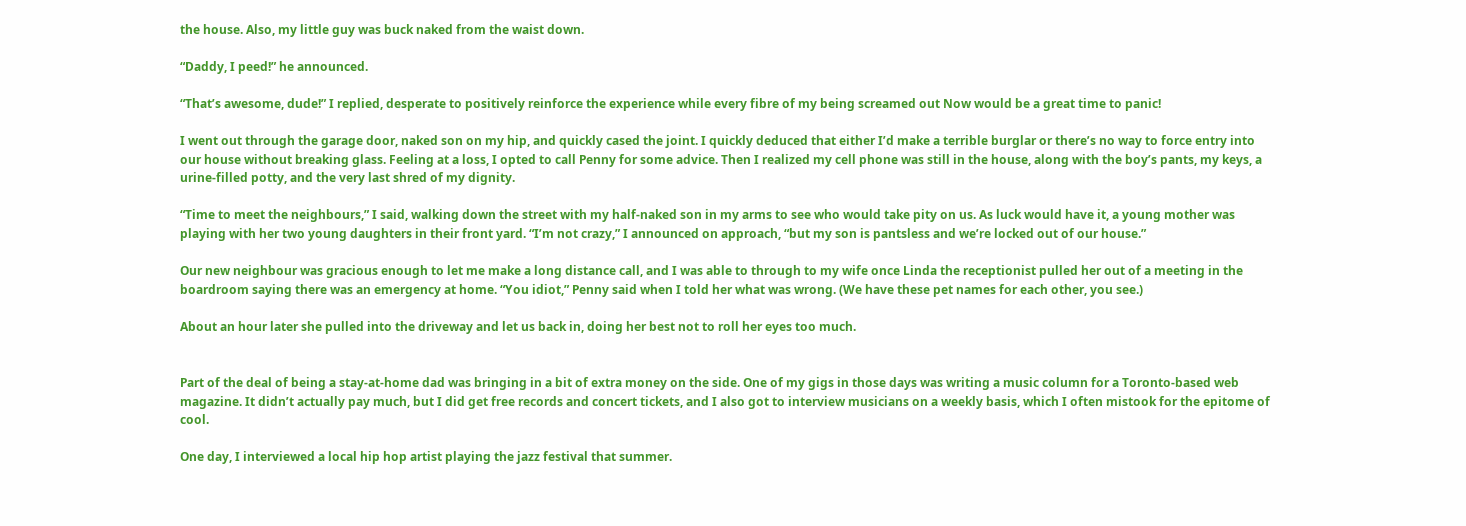the house. Also, my little guy was buck naked from the waist down.

“Daddy, I peed!” he announced.

“That’s awesome, dude!” I replied, desperate to positively reinforce the experience while every fibre of my being screamed out Now would be a great time to panic!

I went out through the garage door, naked son on my hip, and quickly cased the joint. I quickly deduced that either I’d make a terrible burglar or there’s no way to force entry into our house without breaking glass. Feeling at a loss, I opted to call Penny for some advice. Then I realized my cell phone was still in the house, along with the boy’s pants, my keys, a urine-filled potty, and the very last shred of my dignity.

“Time to meet the neighbours,” I said, walking down the street with my half-naked son in my arms to see who would take pity on us. As luck would have it, a young mother was playing with her two young daughters in their front yard. “I’m not crazy,” I announced on approach, “but my son is pantsless and we’re locked out of our house.”

Our new neighbour was gracious enough to let me make a long distance call, and I was able to through to my wife once Linda the receptionist pulled her out of a meeting in the boardroom saying there was an emergency at home. “You idiot,” Penny said when I told her what was wrong. (We have these pet names for each other, you see.)

About an hour later she pulled into the driveway and let us back in, doing her best not to roll her eyes too much.


Part of the deal of being a stay-at-home dad was bringing in a bit of extra money on the side. One of my gigs in those days was writing a music column for a Toronto-based web magazine. It didn’t actually pay much, but I did get free records and concert tickets, and I also got to interview musicians on a weekly basis, which I often mistook for the epitome of cool.

One day, I interviewed a local hip hop artist playing the jazz festival that summer.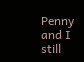Penny and I still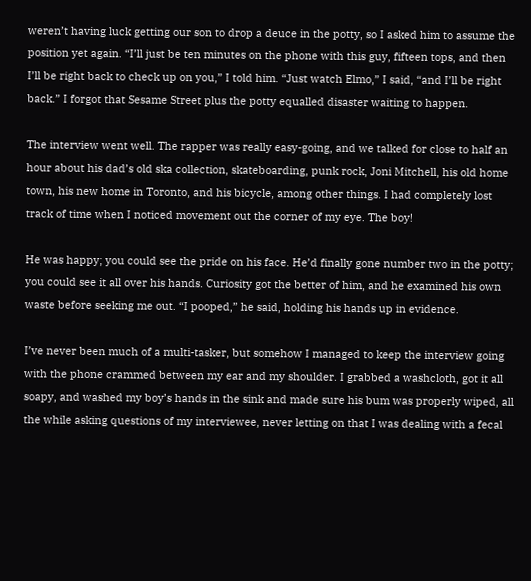weren’t having luck getting our son to drop a deuce in the potty, so I asked him to assume the position yet again. “I’ll just be ten minutes on the phone with this guy, fifteen tops, and then I’ll be right back to check up on you,” I told him. “Just watch Elmo,” I said, “and I’ll be right back.” I forgot that Sesame Street plus the potty equalled disaster waiting to happen.

The interview went well. The rapper was really easy-going, and we talked for close to half an hour about his dad’s old ska collection, skateboarding, punk rock, Joni Mitchell, his old home town, his new home in Toronto, and his bicycle, among other things. I had completely lost track of time when I noticed movement out the corner of my eye. The boy!

He was happy; you could see the pride on his face. He’d finally gone number two in the potty; you could see it all over his hands. Curiosity got the better of him, and he examined his own waste before seeking me out. “I pooped,” he said, holding his hands up in evidence.

I’ve never been much of a multi-tasker, but somehow I managed to keep the interview going with the phone crammed between my ear and my shoulder. I grabbed a washcloth, got it all soapy, and washed my boy’s hands in the sink and made sure his bum was properly wiped, all the while asking questions of my interviewee, never letting on that I was dealing with a fecal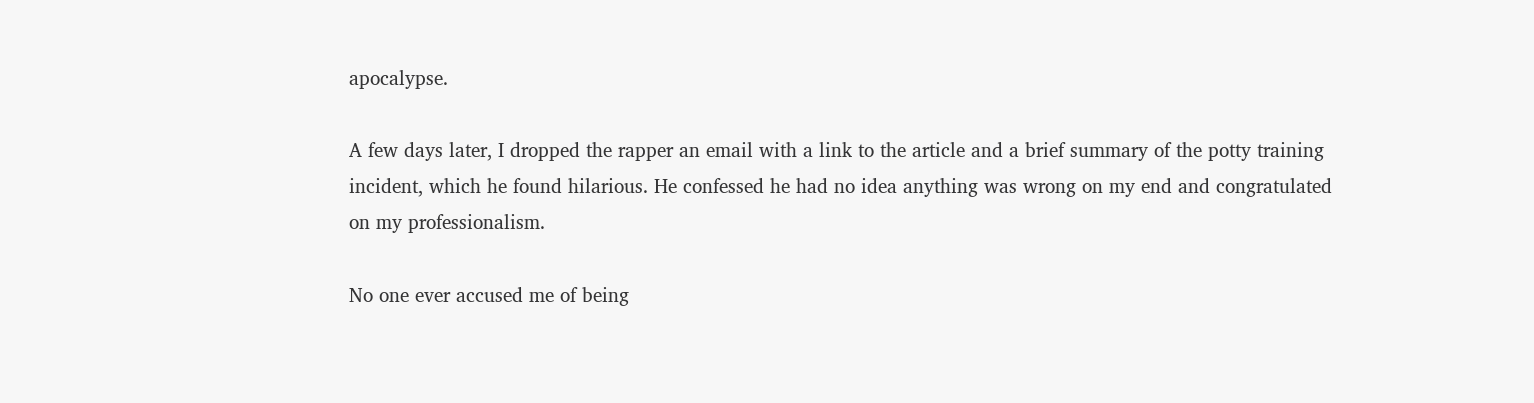apocalypse.

A few days later, I dropped the rapper an email with a link to the article and a brief summary of the potty training incident, which he found hilarious. He confessed he had no idea anything was wrong on my end and congratulated on my professionalism.

No one ever accused me of being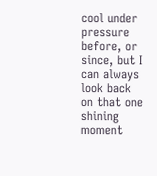cool under pressure before, or since, but I can always look back on that one shining moment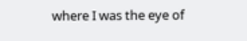where I was the eye of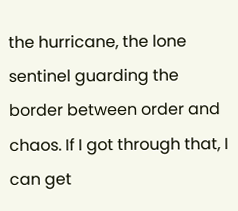the hurricane, the lone sentinel guarding the border between order and chaos. If I got through that, I can get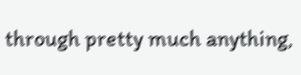through pretty much anything,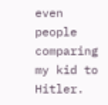even people comparing my kid to Hitler.